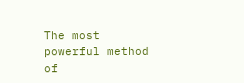The most powerful method of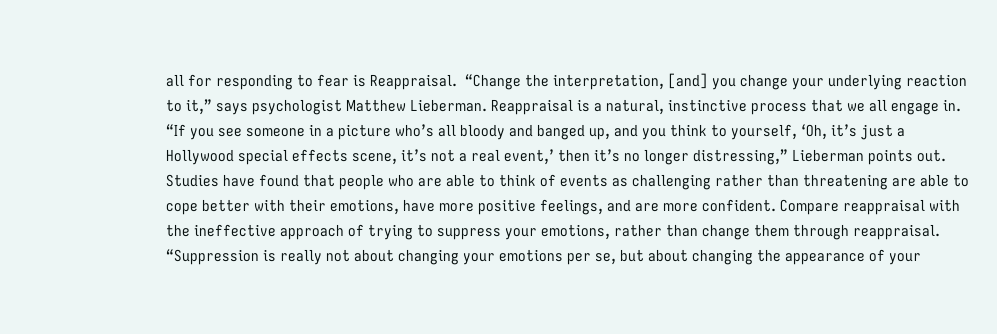all for responding to fear is Reappraisal.  “Change the interpretation, [and] you change your underlying reaction to it,” says psychologist Matthew Lieberman. Reappraisal is a natural, instinctive process that we all engage in. “If you see someone in a picture who’s all bloody and banged up, and you think to yourself, ‘Oh, it’s just a Hollywood special effects scene, it’s not a real event,’ then it’s no longer distressing,” Lieberman points out. Studies have found that people who are able to think of events as challenging rather than threatening are able to cope better with their emotions, have more positive feelings, and are more confident. Compare reappraisal with the ineffective approach of trying to suppress your emotions, rather than change them through reappraisal. “Suppression is really not about changing your emotions per se, but about changing the appearance of your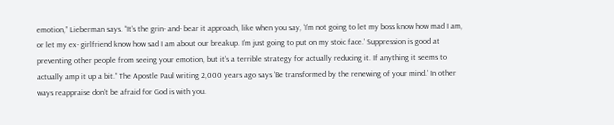emotion,” Lieberman says. “It’s the grin- and- bear it approach, like when you say, ‘I’m not going to let my boss know how mad I am, or let my ex- girlfriend know how sad I am about our breakup. I’m just going to put on my stoic face.’ Suppression is good at preventing other people from seeing your emotion, but it’s a terrible strategy for actually reducing it. If anything it seems to actually amp it up a bit.” The Apostle Paul writing 2,000 years ago says ‘Be transformed by the renewing of your mind.’ In other ways reappraise don’t be afraid for God is with you.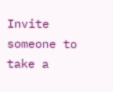Invite someone to take a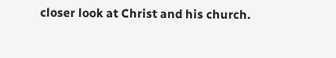closer look at Christ and his church.